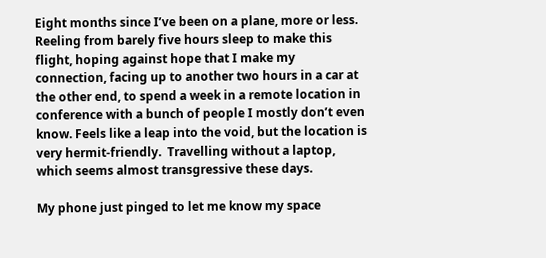Eight months since I’ve been on a plane, more or less. Reeling from barely five hours sleep to make this flight, hoping against hope that I make my connection, facing up to another two hours in a car at the other end, to spend a week in a remote location in conference with a bunch of people I mostly don’t even know. Feels like a leap into the void, but the location is very hermit-friendly.  Travelling without a laptop, which seems almost transgressive these days.

My phone just pinged to let me know my space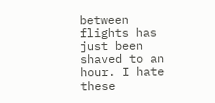between flights has just been shaved to an hour. I hate these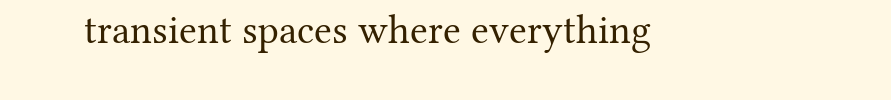transient spaces where everything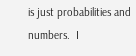is just probabilities and numbers.  I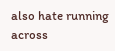also hate running across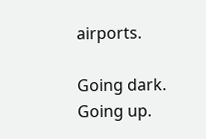airports.

Going dark. Going up.